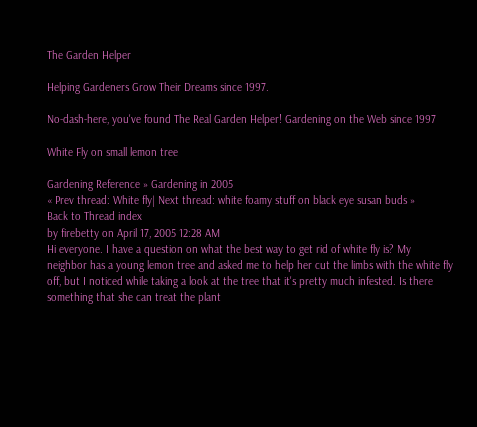The Garden Helper

Helping Gardeners Grow Their Dreams since 1997.

No-dash-here, you've found The Real Garden Helper! Gardening on the Web since 1997

White Fly on small lemon tree

Gardening Reference » Gardening in 2005
« Prev thread: White fly| Next thread: white foamy stuff on black eye susan buds »
Back to Thread index
by firebetty on April 17, 2005 12:28 AM
Hi everyone. I have a question on what the best way to get rid of white fly is? My neighbor has a young lemon tree and asked me to help her cut the limbs with the white fly off, but I noticed while taking a look at the tree that it's pretty much infested. Is there something that she can treat the plant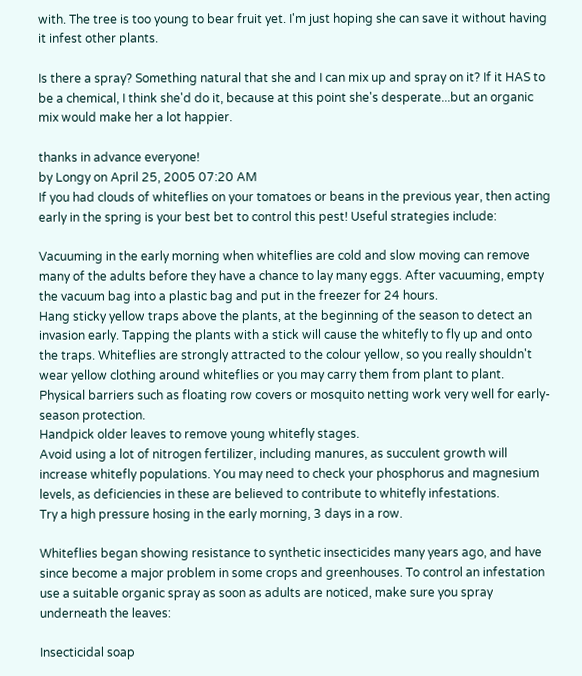with. The tree is too young to bear fruit yet. I'm just hoping she can save it without having it infest other plants.

Is there a spray? Something natural that she and I can mix up and spray on it? If it HAS to be a chemical, I think she'd do it, because at this point she's desperate...but an organic mix would make her a lot happier.

thanks in advance everyone!
by Longy on April 25, 2005 07:20 AM
If you had clouds of whiteflies on your tomatoes or beans in the previous year, then acting early in the spring is your best bet to control this pest! Useful strategies include:

Vacuuming in the early morning when whiteflies are cold and slow moving can remove many of the adults before they have a chance to lay many eggs. After vacuuming, empty the vacuum bag into a plastic bag and put in the freezer for 24 hours.
Hang sticky yellow traps above the plants, at the beginning of the season to detect an invasion early. Tapping the plants with a stick will cause the whitefly to fly up and onto the traps. Whiteflies are strongly attracted to the colour yellow, so you really shouldn't wear yellow clothing around whiteflies or you may carry them from plant to plant.
Physical barriers such as floating row covers or mosquito netting work very well for early-season protection.
Handpick older leaves to remove young whitefly stages.
Avoid using a lot of nitrogen fertilizer, including manures, as succulent growth will increase whitefly populations. You may need to check your phosphorus and magnesium levels, as deficiencies in these are believed to contribute to whitefly infestations.
Try a high pressure hosing in the early morning, 3 days in a row.

Whiteflies began showing resistance to synthetic insecticides many years ago, and have since become a major problem in some crops and greenhouses. To control an infestation use a suitable organic spray as soon as adults are noticed, make sure you spray underneath the leaves:

Insecticidal soap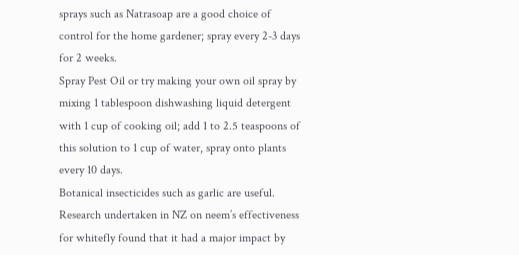sprays such as Natrasoap are a good choice of control for the home gardener; spray every 2-3 days for 2 weeks.
Spray Pest Oil or try making your own oil spray by mixing 1 tablespoon dishwashing liquid detergent with 1 cup of cooking oil; add 1 to 2.5 teaspoons of this solution to 1 cup of water, spray onto plants every 10 days.
Botanical insecticides such as garlic are useful. Research undertaken in NZ on neem’s effectiveness for whitefly found that it had a major impact by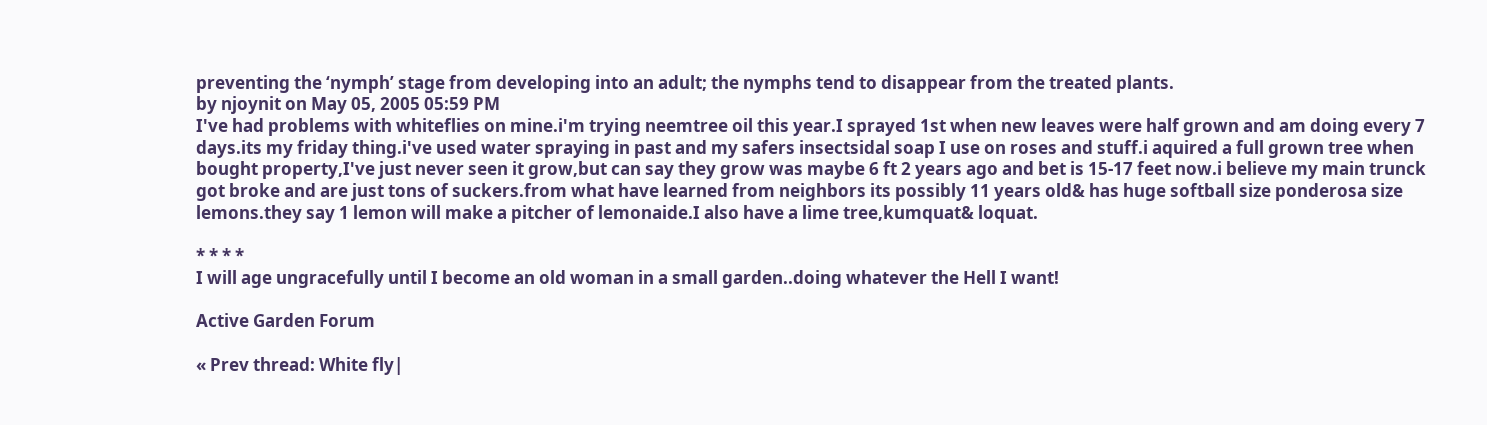preventing the ‘nymph’ stage from developing into an adult; the nymphs tend to disappear from the treated plants.
by njoynit on May 05, 2005 05:59 PM
I've had problems with whiteflies on mine.i'm trying neemtree oil this year.I sprayed 1st when new leaves were half grown and am doing every 7 days.its my friday thing.i've used water spraying in past and my safers insectsidal soap I use on roses and stuff.i aquired a full grown tree when bought property,I've just never seen it grow,but can say they grow was maybe 6 ft 2 years ago and bet is 15-17 feet now.i believe my main trunck got broke and are just tons of suckers.from what have learned from neighbors its possibly 11 years old& has huge softball size ponderosa size lemons.they say 1 lemon will make a pitcher of lemonaide.I also have a lime tree,kumquat& loquat.

* * * *
I will age ungracefully until I become an old woman in a small garden..doing whatever the Hell I want!

Active Garden Forum

« Prev thread: White fly|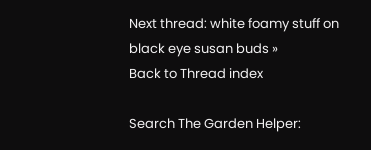Next thread: white foamy stuff on black eye susan buds »
Back to Thread index

Search The Garden Helper: